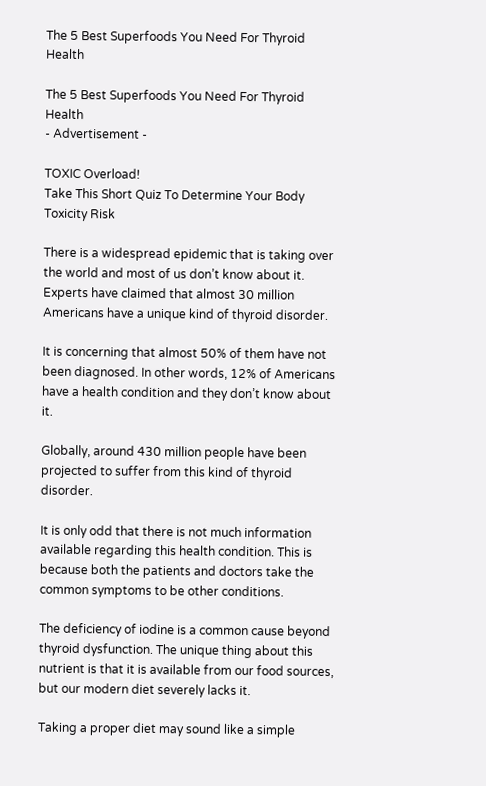The 5 Best Superfoods You Need For Thyroid Health

The 5 Best Superfoods You Need For Thyroid Health
- Advertisement -

TOXIC Overload!
Take This Short Quiz To Determine Your Body Toxicity Risk

There is a widespread epidemic that is taking over the world and most of us don’t know about it. Experts have claimed that almost 30 million Americans have a unique kind of thyroid disorder.

It is concerning that almost 50% of them have not been diagnosed. In other words, 12% of Americans have a health condition and they don’t know about it.

Globally, around 430 million people have been projected to suffer from this kind of thyroid disorder.

It is only odd that there is not much information available regarding this health condition. This is because both the patients and doctors take the common symptoms to be other conditions.

The deficiency of iodine is a common cause beyond thyroid dysfunction. The unique thing about this nutrient is that it is available from our food sources, but our modern diet severely lacks it.

Taking a proper diet may sound like a simple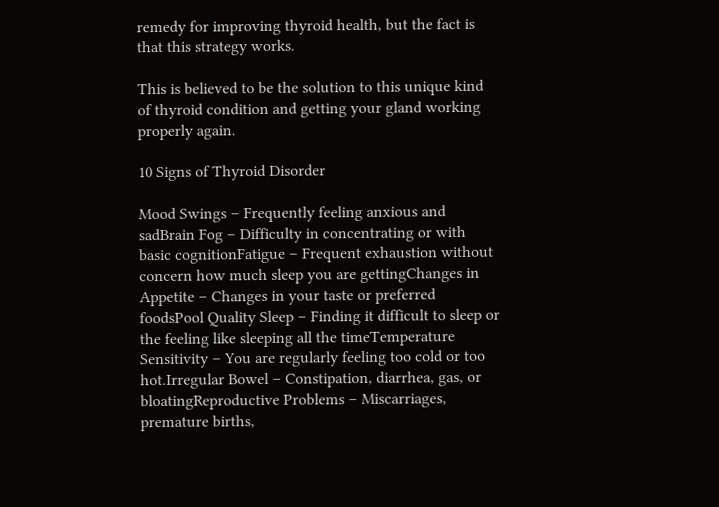remedy for improving thyroid health, but the fact is that this strategy works.

This is believed to be the solution to this unique kind of thyroid condition and getting your gland working properly again.

10 Signs of Thyroid Disorder

Mood Swings – Frequently feeling anxious and sadBrain Fog – Difficulty in concentrating or with basic cognitionFatigue – Frequent exhaustion without concern how much sleep you are gettingChanges in Appetite – Changes in your taste or preferred foodsPool Quality Sleep – Finding it difficult to sleep or the feeling like sleeping all the timeTemperature Sensitivity – You are regularly feeling too cold or too hot.Irregular Bowel – Constipation, diarrhea, gas, or bloatingReproductive Problems – Miscarriages, premature births,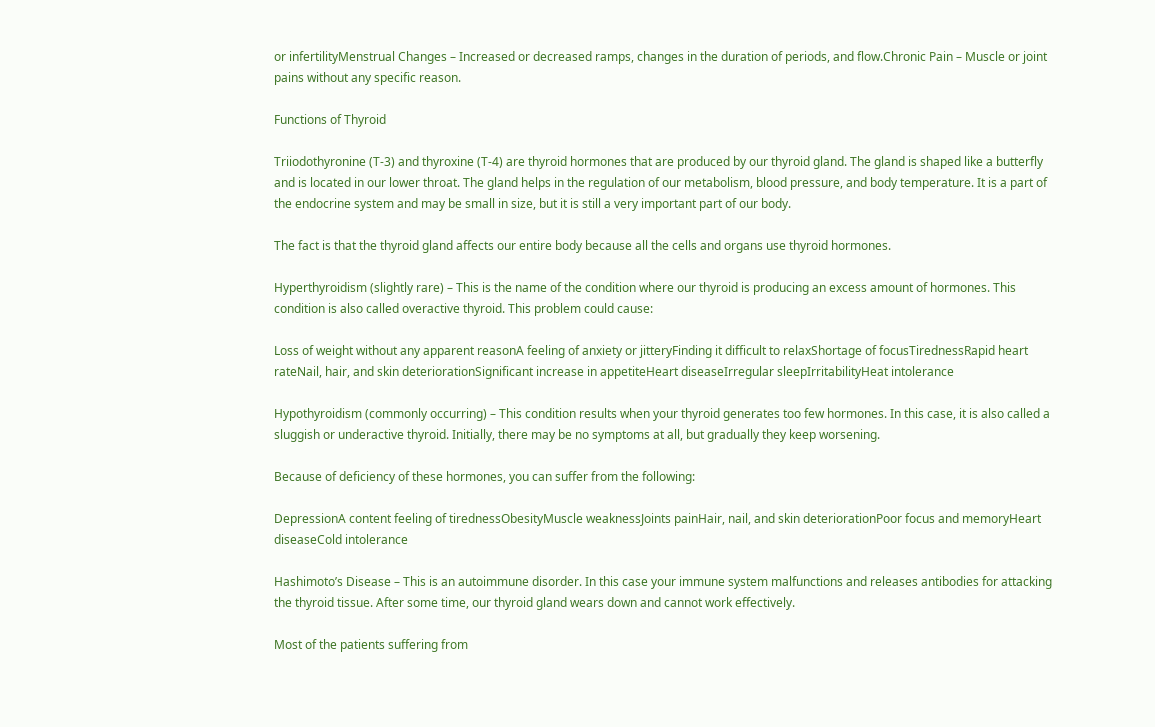or infertilityMenstrual Changes – Increased or decreased ramps, changes in the duration of periods, and flow.Chronic Pain – Muscle or joint pains without any specific reason.

Functions of Thyroid

Triiodothyronine (T-3) and thyroxine (T-4) are thyroid hormones that are produced by our thyroid gland. The gland is shaped like a butterfly and is located in our lower throat. The gland helps in the regulation of our metabolism, blood pressure, and body temperature. It is a part of the endocrine system and may be small in size, but it is still a very important part of our body.

The fact is that the thyroid gland affects our entire body because all the cells and organs use thyroid hormones.

Hyperthyroidism (slightly rare) – This is the name of the condition where our thyroid is producing an excess amount of hormones. This condition is also called overactive thyroid. This problem could cause:

Loss of weight without any apparent reasonA feeling of anxiety or jitteryFinding it difficult to relaxShortage of focusTirednessRapid heart rateNail, hair, and skin deteriorationSignificant increase in appetiteHeart diseaseIrregular sleepIrritabilityHeat intolerance

Hypothyroidism (commonly occurring) – This condition results when your thyroid generates too few hormones. In this case, it is also called a sluggish or underactive thyroid. Initially, there may be no symptoms at all, but gradually they keep worsening.

Because of deficiency of these hormones, you can suffer from the following:

DepressionA content feeling of tirednessObesityMuscle weaknessJoints painHair, nail, and skin deteriorationPoor focus and memoryHeart diseaseCold intolerance

Hashimoto’s Disease – This is an autoimmune disorder. In this case your immune system malfunctions and releases antibodies for attacking the thyroid tissue. After some time, our thyroid gland wears down and cannot work effectively.

Most of the patients suffering from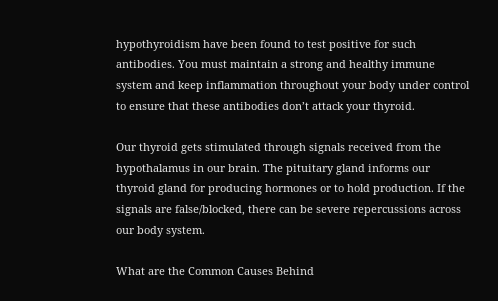hypothyroidism have been found to test positive for such antibodies. You must maintain a strong and healthy immune system and keep inflammation throughout your body under control to ensure that these antibodies don’t attack your thyroid.

Our thyroid gets stimulated through signals received from the hypothalamus in our brain. The pituitary gland informs our thyroid gland for producing hormones or to hold production. If the signals are false/blocked, there can be severe repercussions across our body system.

What are the Common Causes Behind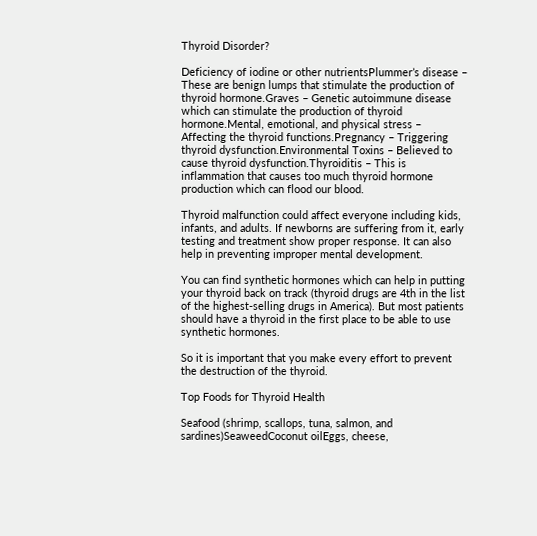Thyroid Disorder?

Deficiency of iodine or other nutrientsPlummer’s disease – These are benign lumps that stimulate the production of thyroid hormone.Graves – Genetic autoimmune disease which can stimulate the production of thyroid hormone.Mental, emotional, and physical stress – Affecting the thyroid functions.Pregnancy – Triggering thyroid dysfunction.Environmental Toxins – Believed to cause thyroid dysfunction.Thyroiditis – This is inflammation that causes too much thyroid hormone production which can flood our blood.

Thyroid malfunction could affect everyone including kids, infants, and adults. If newborns are suffering from it, early testing and treatment show proper response. It can also help in preventing improper mental development.

You can find synthetic hormones which can help in putting your thyroid back on track (thyroid drugs are 4th in the list of the highest-selling drugs in America). But most patients should have a thyroid in the first place to be able to use synthetic hormones.

So it is important that you make every effort to prevent the destruction of the thyroid.

Top Foods for Thyroid Health

Seafood (shrimp, scallops, tuna, salmon, and sardines)SeaweedCoconut oilEggs, cheese,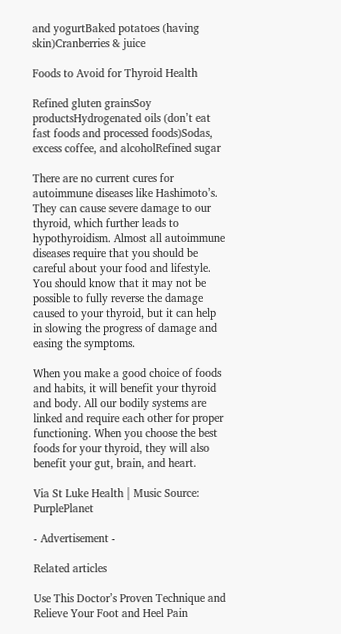and yogurtBaked potatoes (having skin)Cranberries & juice

Foods to Avoid for Thyroid Health

Refined gluten grainsSoy productsHydrogenated oils (don’t eat fast foods and processed foods)Sodas, excess coffee, and alcoholRefined sugar

There are no current cures for autoimmune diseases like Hashimoto’s. They can cause severe damage to our thyroid, which further leads to hypothyroidism. Almost all autoimmune diseases require that you should be careful about your food and lifestyle. You should know that it may not be possible to fully reverse the damage caused to your thyroid, but it can help in slowing the progress of damage and easing the symptoms.

When you make a good choice of foods and habits, it will benefit your thyroid and body. All our bodily systems are linked and require each other for proper functioning. When you choose the best foods for your thyroid, they will also benefit your gut, brain, and heart.

Via St Luke Health | Music Source: PurplePlanet

- Advertisement -

Related articles

Use This Doctor’s Proven Technique and Relieve Your Foot and Heel Pain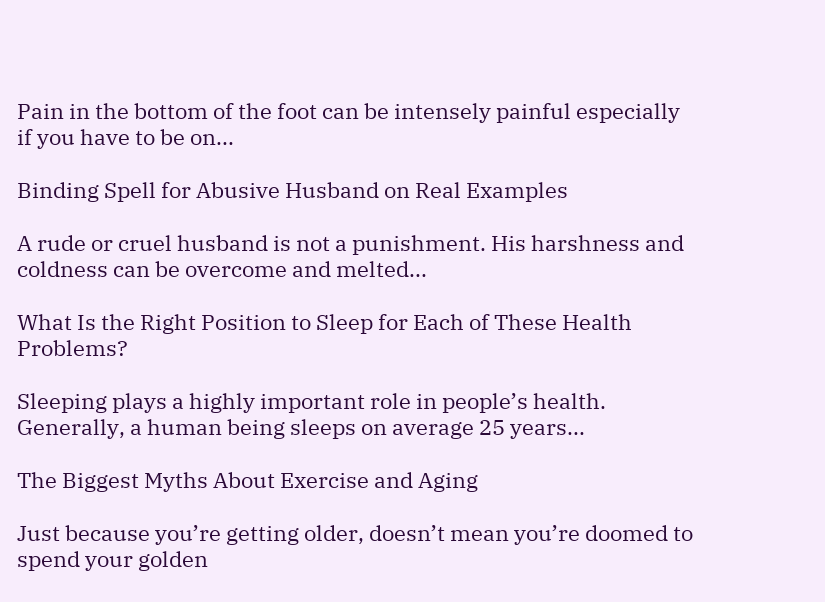Pain in the bottom of the foot can be intensely painful especially if you have to be on...

Binding Spell for Abusive Husband on Real Examples

A rude or cruel husband is not a punishment. His harshness and coldness can be overcome and melted...

What Is the Right Position to Sleep for Each of These Health Problems?

Sleeping plays a highly important role in people’s health. Generally, a human being sleeps on average 25 years...

The Biggest Myths About Exercise and Aging

Just because you’re getting older, doesn’t mean you’re doomed to spend your golden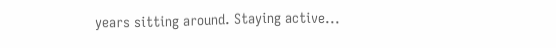years sitting around. Staying active...